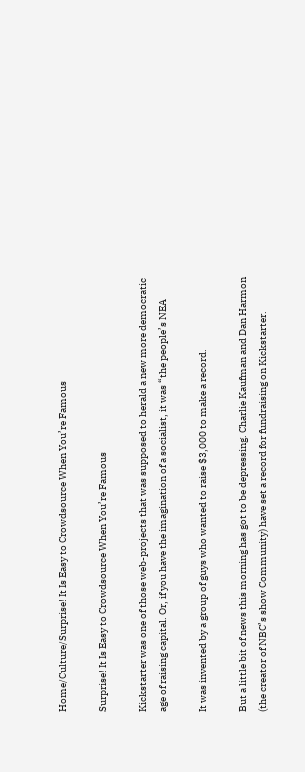Home/Culture/Surprise! It Is Easy to Crowdsource When You’re Famous

Surprise! It Is Easy to Crowdsource When You’re Famous

Kickstarter was one of those web-projects that was supposed to herald a new more democratic age of raising capital. Or, if you have the imagination of a socialist, it was “the people’s NEA

It was invented by a group of guys who wanted to raise $3,000 to make a record.

But a little bit of news this morning has got to be depressing. Charlie Kaufman and Dan Harmon (the creator of NBC’s show Community) have set a record for fundraising on Kickstarter.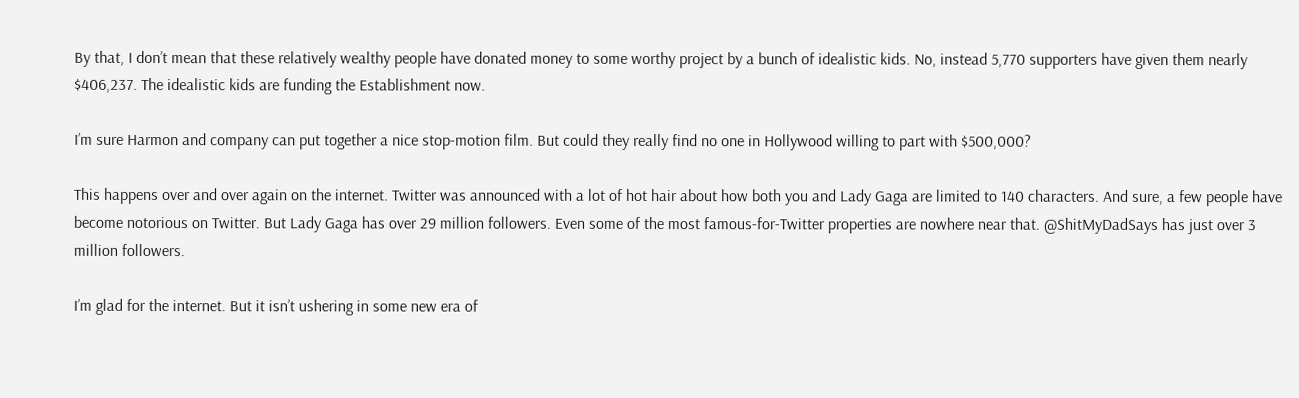By that, I don’t mean that these relatively wealthy people have donated money to some worthy project by a bunch of idealistic kids. No, instead 5,770 supporters have given them nearly $406,237. The idealistic kids are funding the Establishment now.

I’m sure Harmon and company can put together a nice stop-motion film. But could they really find no one in Hollywood willing to part with $500,000?

This happens over and over again on the internet. Twitter was announced with a lot of hot hair about how both you and Lady Gaga are limited to 140 characters. And sure, a few people have become notorious on Twitter. But Lady Gaga has over 29 million followers. Even some of the most famous-for-Twitter properties are nowhere near that. @ShitMyDadSays has just over 3 million followers.

I’m glad for the internet. But it isn’t ushering in some new era of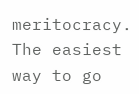meritocracy. The easiest way to go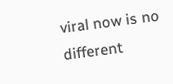viral now is no different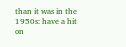than it was in the 1950s: have a hit on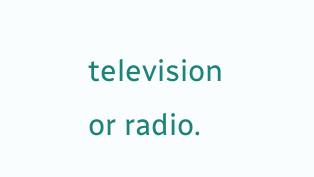television or radio.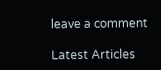leave a comment

Latest Articles